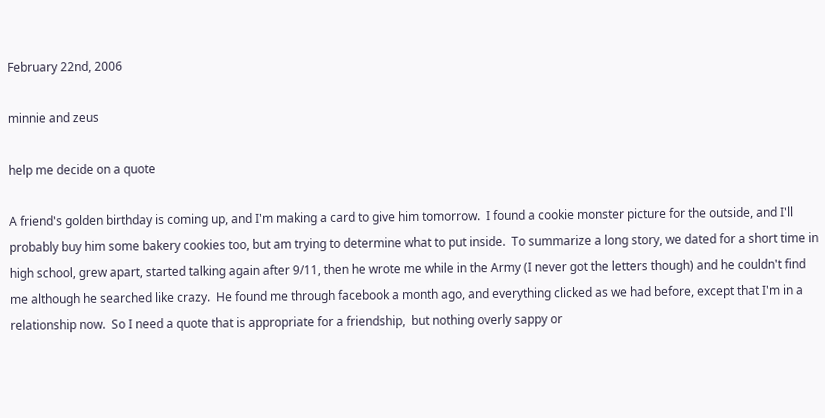February 22nd, 2006

minnie and zeus

help me decide on a quote

A friend's golden birthday is coming up, and I'm making a card to give him tomorrow.  I found a cookie monster picture for the outside, and I'll probably buy him some bakery cookies too, but am trying to determine what to put inside.  To summarize a long story, we dated for a short time in high school, grew apart, started talking again after 9/11, then he wrote me while in the Army (I never got the letters though) and he couldn't find me although he searched like crazy.  He found me through facebook a month ago, and everything clicked as we had before, except that I'm in a relationship now.  So I need a quote that is appropriate for a friendship,  but nothing overly sappy or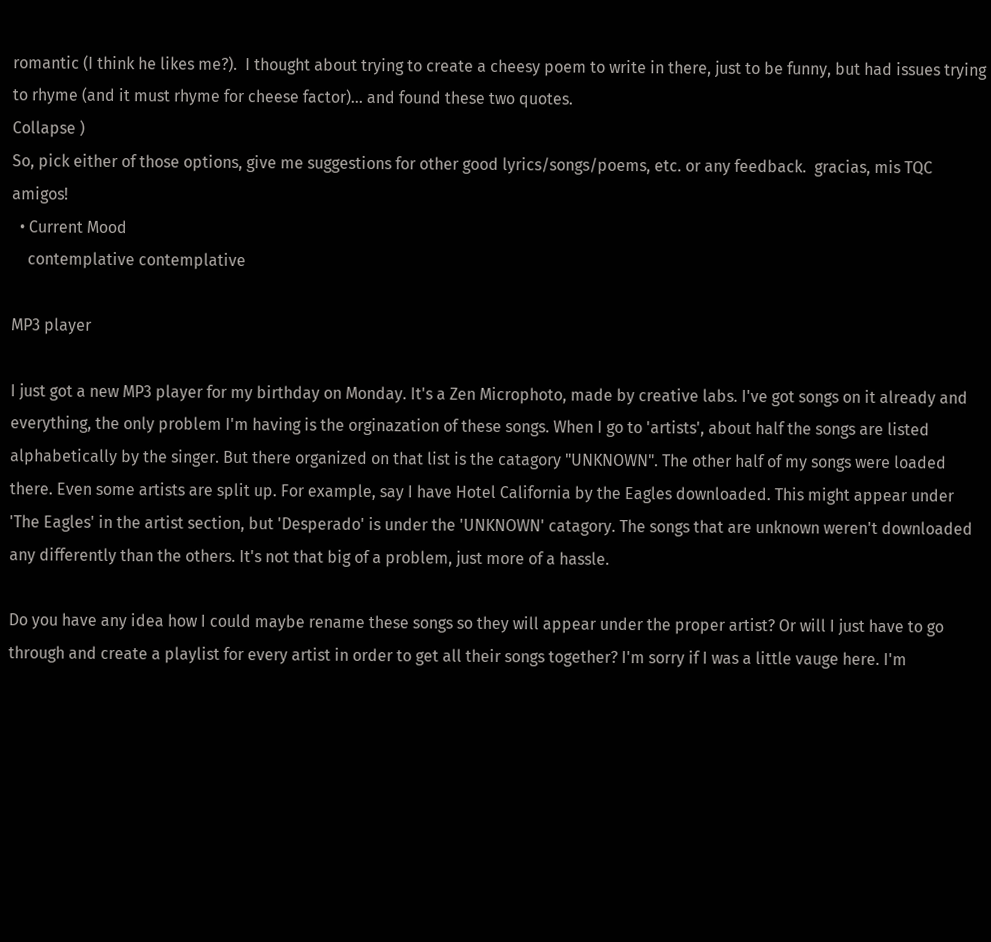romantic (I think he likes me?).  I thought about trying to create a cheesy poem to write in there, just to be funny, but had issues trying to rhyme (and it must rhyme for cheese factor)... and found these two quotes.
Collapse )
So, pick either of those options, give me suggestions for other good lyrics/songs/poems, etc. or any feedback.  gracias, mis TQC amigos!
  • Current Mood
    contemplative contemplative

MP3 player

I just got a new MP3 player for my birthday on Monday. It's a Zen Microphoto, made by creative labs. I've got songs on it already and everything, the only problem I'm having is the orginazation of these songs. When I go to 'artists', about half the songs are listed alphabetically by the singer. But there organized on that list is the catagory "UNKNOWN". The other half of my songs were loaded there. Even some artists are split up. For example, say I have Hotel California by the Eagles downloaded. This might appear under 'The Eagles' in the artist section, but 'Desperado' is under the 'UNKNOWN' catagory. The songs that are unknown weren't downloaded any differently than the others. It's not that big of a problem, just more of a hassle.

Do you have any idea how I could maybe rename these songs so they will appear under the proper artist? Or will I just have to go through and create a playlist for every artist in order to get all their songs together? I'm sorry if I was a little vauge here. I'm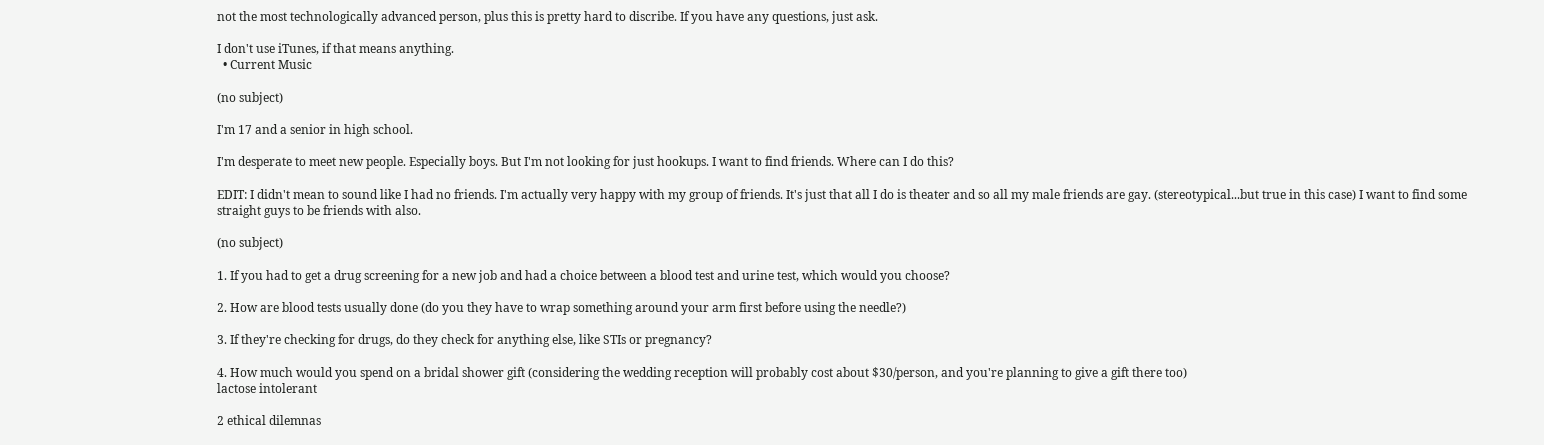not the most technologically advanced person, plus this is pretty hard to discribe. If you have any questions, just ask.

I don't use iTunes, if that means anything.
  • Current Music

(no subject)

I'm 17 and a senior in high school.

I'm desperate to meet new people. Especially boys. But I'm not looking for just hookups. I want to find friends. Where can I do this?

EDIT: I didn't mean to sound like I had no friends. I'm actually very happy with my group of friends. It's just that all I do is theater and so all my male friends are gay. (stereotypical...but true in this case) I want to find some straight guys to be friends with also.

(no subject)

1. If you had to get a drug screening for a new job and had a choice between a blood test and urine test, which would you choose?

2. How are blood tests usually done (do you they have to wrap something around your arm first before using the needle?)

3. If they're checking for drugs, do they check for anything else, like STIs or pregnancy?

4. How much would you spend on a bridal shower gift (considering the wedding reception will probably cost about $30/person, and you're planning to give a gift there too)
lactose intolerant

2 ethical dilemnas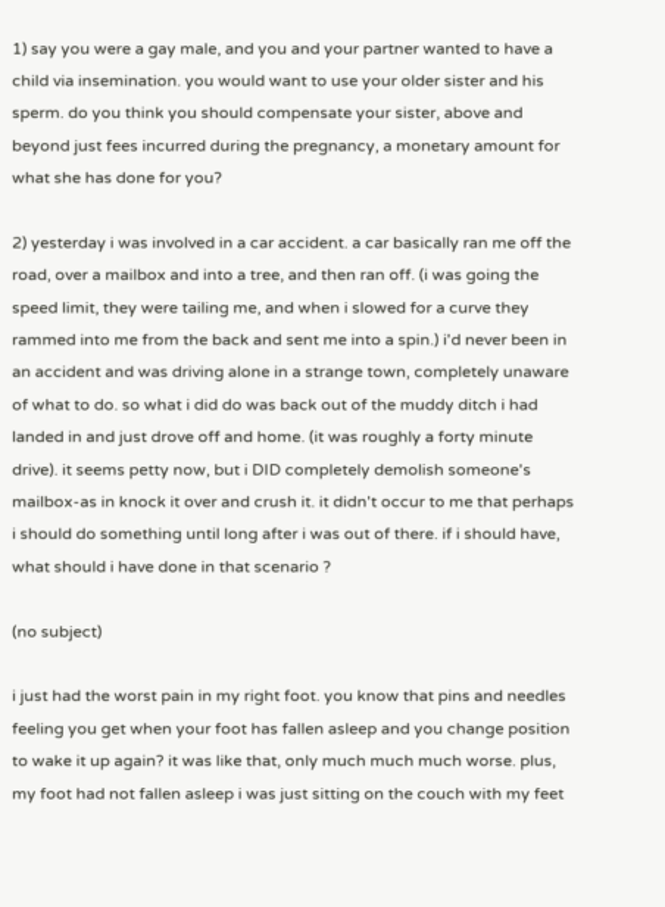1) say you were a gay male, and you and your partner wanted to have a child via insemination. you would want to use your older sister and his sperm. do you think you should compensate your sister, above and beyond just fees incurred during the pregnancy, a monetary amount for what she has done for you?

2) yesterday i was involved in a car accident. a car basically ran me off the road, over a mailbox and into a tree, and then ran off. (i was going the speed limit, they were tailing me, and when i slowed for a curve they rammed into me from the back and sent me into a spin.) i'd never been in an accident and was driving alone in a strange town, completely unaware of what to do. so what i did do was back out of the muddy ditch i had landed in and just drove off and home. (it was roughly a forty minute drive). it seems petty now, but i DID completely demolish someone's mailbox-as in knock it over and crush it. it didn't occur to me that perhaps i should do something until long after i was out of there. if i should have, what should i have done in that scenario ?

(no subject)

i just had the worst pain in my right foot. you know that pins and needles feeling you get when your foot has fallen asleep and you change position to wake it up again? it was like that, only much much much worse. plus, my foot had not fallen asleep i was just sitting on the couch with my feet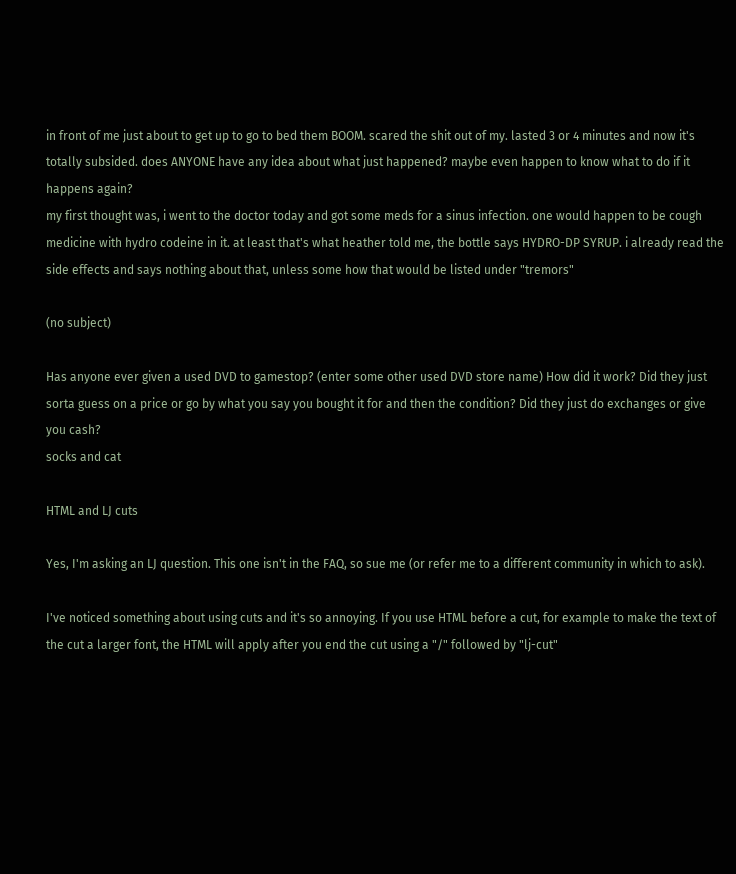in front of me just about to get up to go to bed them BOOM. scared the shit out of my. lasted 3 or 4 minutes and now it's totally subsided. does ANYONE have any idea about what just happened? maybe even happen to know what to do if it happens again?
my first thought was, i went to the doctor today and got some meds for a sinus infection. one would happen to be cough medicine with hydro codeine in it. at least that's what heather told me, the bottle says HYDRO-DP SYRUP. i already read the side effects and says nothing about that, unless some how that would be listed under "tremors"

(no subject)

Has anyone ever given a used DVD to gamestop? (enter some other used DVD store name) How did it work? Did they just sorta guess on a price or go by what you say you bought it for and then the condition? Did they just do exchanges or give you cash?
socks and cat

HTML and LJ cuts

Yes, I'm asking an LJ question. This one isn't in the FAQ, so sue me (or refer me to a different community in which to ask).

I've noticed something about using cuts and it's so annoying. If you use HTML before a cut, for example to make the text of the cut a larger font, the HTML will apply after you end the cut using a "/" followed by "lj-cut"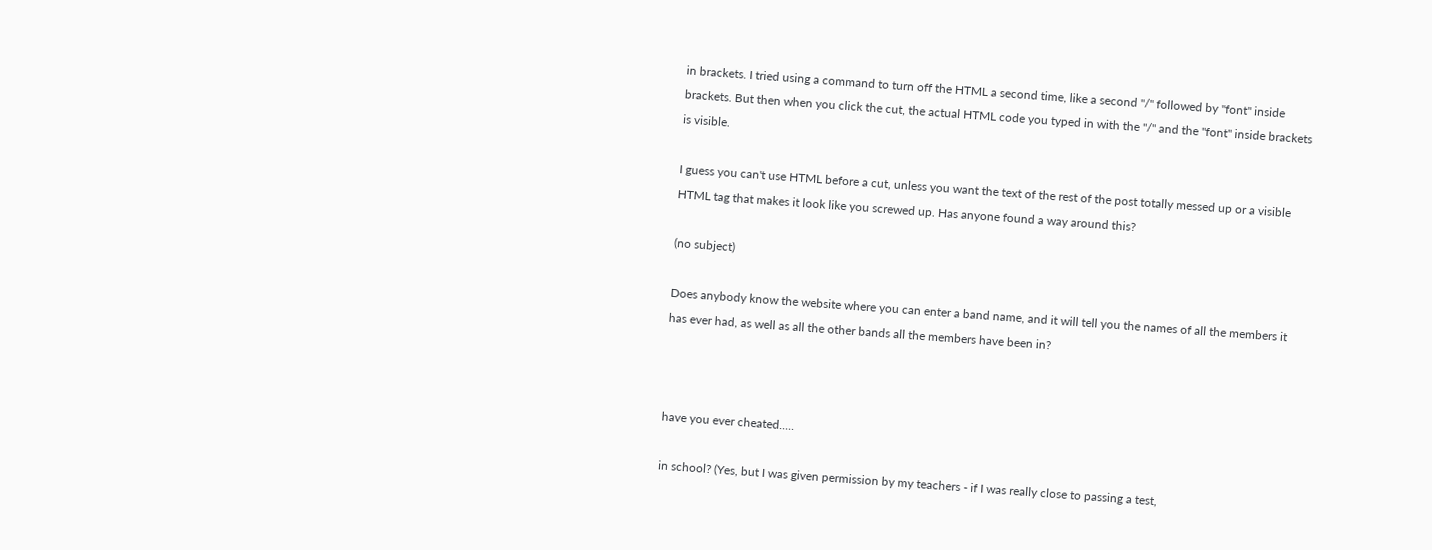in brackets. I tried using a command to turn off the HTML a second time, like a second "/" followed by "font" inside brackets. But then when you click the cut, the actual HTML code you typed in with the "/" and the "font" inside brackets is visible.

I guess you can't use HTML before a cut, unless you want the text of the rest of the post totally messed up or a visible HTML tag that makes it look like you screwed up. Has anyone found a way around this?

(no subject)

Does anybody know the website where you can enter a band name, and it will tell you the names of all the members it has ever had, as well as all the other bands all the members have been in?



have you ever cheated.....

in school? (Yes, but I was given permission by my teachers - if I was really close to passing a test,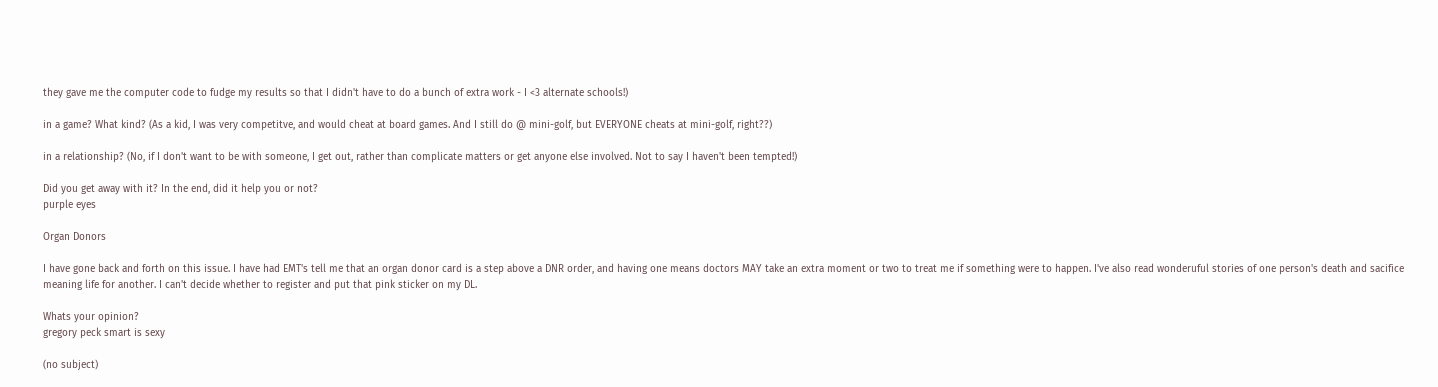they gave me the computer code to fudge my results so that I didn't have to do a bunch of extra work - I <3 alternate schools!)

in a game? What kind? (As a kid, I was very competitve, and would cheat at board games. And I still do @ mini-golf, but EVERYONE cheats at mini-golf, right??)

in a relationship? (No, if I don't want to be with someone, I get out, rather than complicate matters or get anyone else involved. Not to say I haven't been tempted!)

Did you get away with it? In the end, did it help you or not?
purple eyes

Organ Donors

I have gone back and forth on this issue. I have had EMT's tell me that an organ donor card is a step above a DNR order, and having one means doctors MAY take an extra moment or two to treat me if something were to happen. I've also read wonderuful stories of one person's death and sacifice meaning life for another. I can't decide whether to register and put that pink sticker on my DL.

Whats your opinion?
gregory peck smart is sexy

(no subject)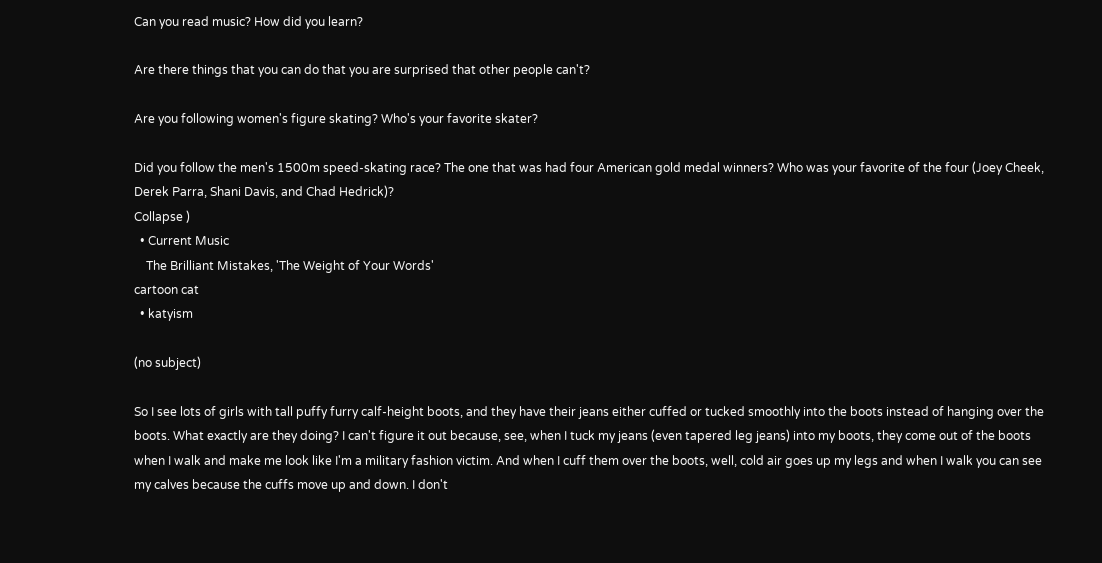Can you read music? How did you learn?

Are there things that you can do that you are surprised that other people can't?

Are you following women's figure skating? Who's your favorite skater?

Did you follow the men's 1500m speed-skating race? The one that was had four American gold medal winners? Who was your favorite of the four (Joey Cheek, Derek Parra, Shani Davis, and Chad Hedrick)?
Collapse )
  • Current Music
    The Brilliant Mistakes, 'The Weight of Your Words'
cartoon cat
  • katyism

(no subject)

So I see lots of girls with tall puffy furry calf-height boots, and they have their jeans either cuffed or tucked smoothly into the boots instead of hanging over the boots. What exactly are they doing? I can't figure it out because, see, when I tuck my jeans (even tapered leg jeans) into my boots, they come out of the boots when I walk and make me look like I'm a military fashion victim. And when I cuff them over the boots, well, cold air goes up my legs and when I walk you can see my calves because the cuffs move up and down. I don't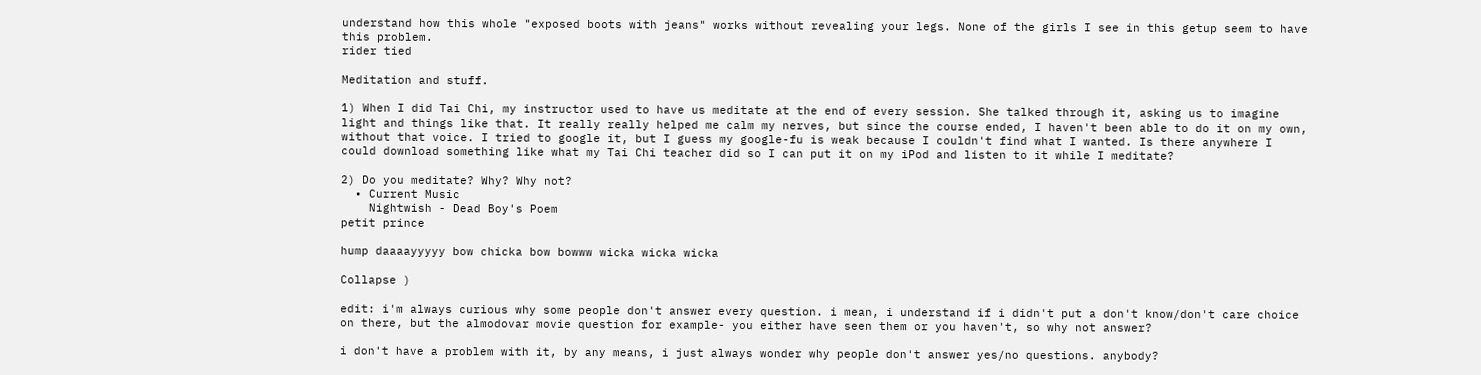understand how this whole "exposed boots with jeans" works without revealing your legs. None of the girls I see in this getup seem to have this problem.
rider tied

Meditation and stuff.

1) When I did Tai Chi, my instructor used to have us meditate at the end of every session. She talked through it, asking us to imagine light and things like that. It really really helped me calm my nerves, but since the course ended, I haven't been able to do it on my own, without that voice. I tried to google it, but I guess my google-fu is weak because I couldn't find what I wanted. Is there anywhere I could download something like what my Tai Chi teacher did so I can put it on my iPod and listen to it while I meditate?

2) Do you meditate? Why? Why not?
  • Current Music
    Nightwish - Dead Boy's Poem
petit prince

hump daaaayyyyy bow chicka bow bowww wicka wicka wicka

Collapse )

edit: i'm always curious why some people don't answer every question. i mean, i understand if i didn't put a don't know/don't care choice on there, but the almodovar movie question for example- you either have seen them or you haven't, so why not answer?

i don't have a problem with it, by any means, i just always wonder why people don't answer yes/no questions. anybody?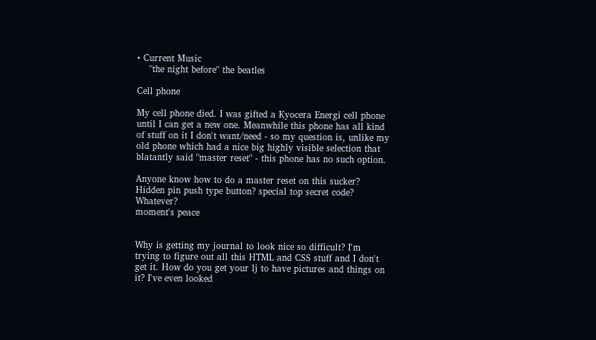• Current Music
    "the night before" the beatles

Cell phone

My cell phone died. I was gifted a Kyocera Energi cell phone until I can get a new one. Meanwhile this phone has all kind of stuff on it I don't want/need - so my question is, unlike my old phone which had a nice big highly visible selection that blatantly said "master reset" - this phone has no such option.

Anyone know how to do a master reset on this sucker? Hidden pin push type button? special top secret code? Whatever?
moment's peace


Why is getting my journal to look nice so difficult? I'm trying to figure out all this HTML and CSS stuff and I don't get it. How do you get your lj to have pictures and things on it? I've even looked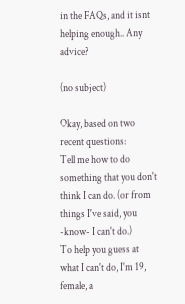in the FAQs, and it isnt helping enough.. Any advice?

(no subject)

Okay, based on two recent questions:
Tell me how to do something that you don't think I can do. (or from things I've said, you -know- I can't do.)
To help you guess at what I can't do, I'm 19, female, a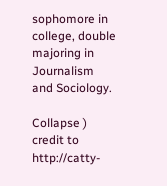sophomore in college, double majoring in Journalism and Sociology.

Collapse )
credit to http://catty-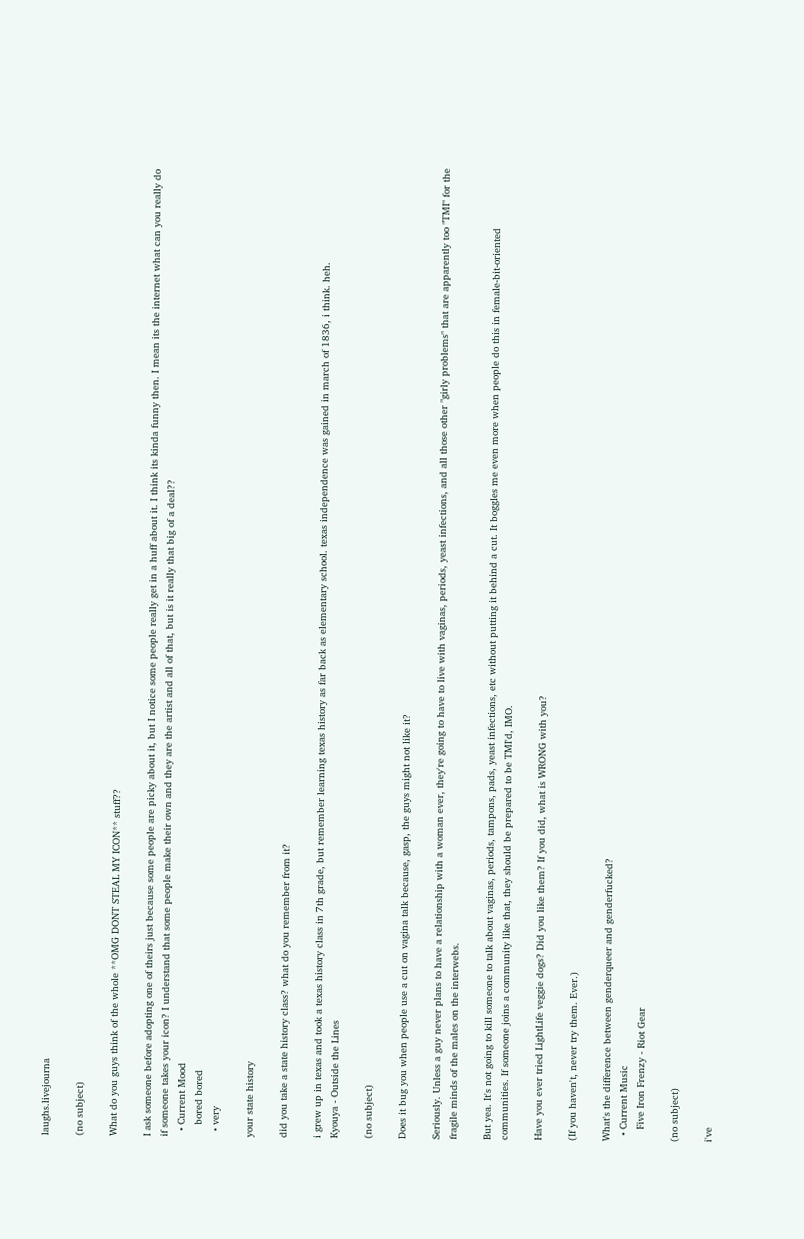laughs.livejourna

(no subject)

What do you guys think of the whole **OMG DONT STEAL MY ICON** stuff??

I ask someone before adopting one of theirs just because some people are picky about it, but I notice some people really get in a huff about it. I think its kinda funny then. I mean its the internet what can you really do if someone takes your icon? I understand that some people make their own and they are the artist and all of that, but is it really that big of a deal??
  • Current Mood
    bored bored
  • very

your state history

did you take a state history class? what do you remember from it?

i grew up in texas and took a texas history class in 7th grade, but remember learning texas history as far back as elementary school. texas independence was gained in march of 1836, i think. heh.
Kyouya - Outside the Lines

(no subject)

Does it bug you when people use a cut on vagina talk because, gasp, the guys might not like it?

Seriously. Unless a guy never plans to have a relationship with a woman ever, they're going to have to live with vaginas, periods, yeast infections, and all those other "girly problems" that are apparently too "TMI" for the fragile minds of the males on the interwebs.

But yea. It's not going to kill someone to talk about vaginas, periods, tampons, pads, yeast infections, etc without putting it behind a cut. It boggles me even more when people do this in female-bit-oriented communities. If someone joins a community like that, they should be prepared to be TMI'd, IMO.

Have you ever tried LightLife veggie dogs? Did you like them? If you did, what is WRONG with you?

(If you haven't, never try them. Ever.)

What's the difference between genderqueer and genderfucked?
  • Current Music
    Five Iron Frenzy - Riot Gear

(no subject)

i've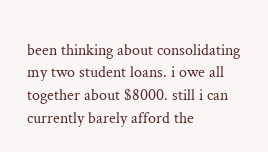been thinking about consolidating my two student loans. i owe all together about $8000. still i can currently barely afford the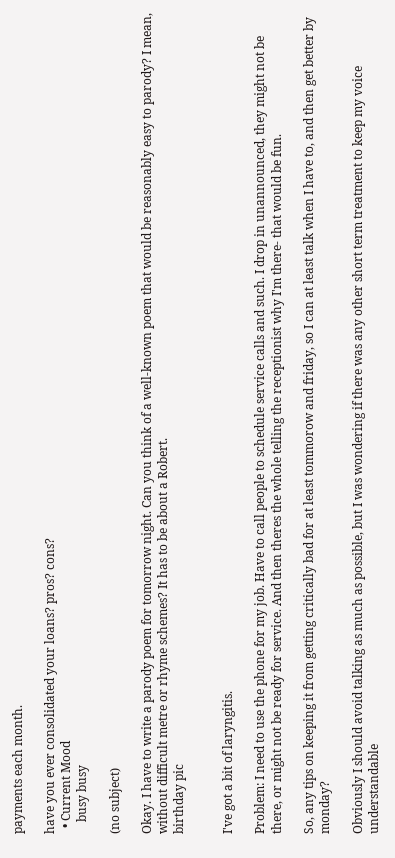payments each month.

have you ever consolidated your loans? pros? cons?
  • Current Mood
    busy busy

(no subject)

Okay. I have to write a parody poem for tomorrow night. Can you think of a well-known poem that would be reasonably easy to parody? I mean, without difficult metre or rhyme schemes? It has to be about a Robert.
birthday pic


I've got a bit of laryngitis.

Problem: I need to use the phone for my job. Have to call people to schedule service calls and such. I drop in unannounced, they might not be there, or might not be ready for service. And then theres the whole telling the receptionist why I'm there- that would be fun.

So, any tips on keeping it from getting critically bad for at least tommorow and friday, so I can at least talk when I have to, and then get better by monday?

Obviously I should avoid talking as much as possible, but I was wondering if there was any other short term treatment to keep my voice understandable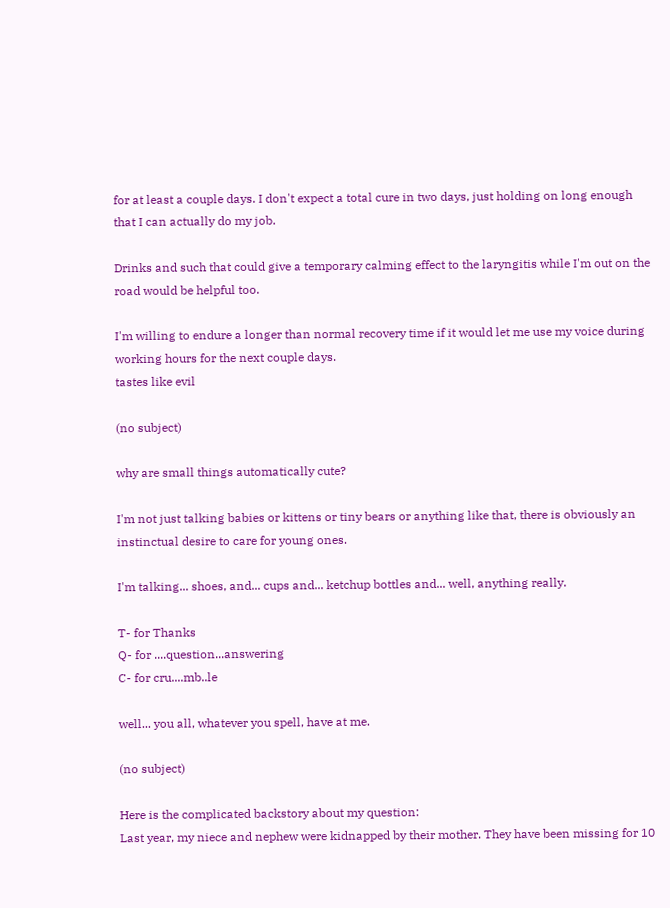for at least a couple days. I don't expect a total cure in two days, just holding on long enough that I can actually do my job.

Drinks and such that could give a temporary calming effect to the laryngitis while I'm out on the road would be helpful too.

I'm willing to endure a longer than normal recovery time if it would let me use my voice during working hours for the next couple days.
tastes like evil

(no subject)

why are small things automatically cute?

I'm not just talking babies or kittens or tiny bears or anything like that, there is obviously an instinctual desire to care for young ones.

I'm talking... shoes, and... cups and... ketchup bottles and... well, anything really.

T- for Thanks
Q- for ....question...answering
C- for cru....mb..le

well... you all, whatever you spell, have at me.

(no subject)

Here is the complicated backstory about my question:
Last year, my niece and nephew were kidnapped by their mother. They have been missing for 10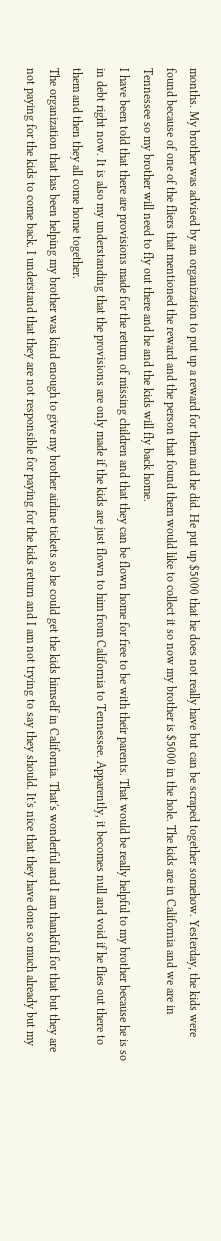months. My brother was advised by an organization to put up a reward for them and he did. He put up $5000 that he does not really have but can be scraped together somehow. Yesterday, the kids were found because of one of the fliers that mentioned the reward and the person that found them would like to collect it so now my brother is $5000 in the hole. The kids are in California and we are in Tennessee so my brother will need to fly out there and he and the kids will fly back home.
I have been told that there are provisions made for the return of missing children and that they can be flown home for free to be with their parents. That would be really helpful to my brother because he is so in debt right now. It is also my understanding that the provisions are only made if the kids are just flown to him from California to Tennessee. Apparently, it becomes null and void if he flies out there to them and then they all come home together.
The organization that has been helping my brother was kind enough to give my brother airline tickets so he could get the kids himself in California. That's wonderful and I am thankful for that but they are not paying for the kids to come back. I understand that they are not responsible for paying for the kids return and I am not trying to say they should. It's nice that they have done so much already but my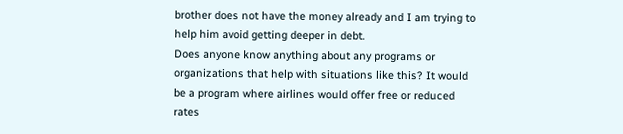brother does not have the money already and I am trying to help him avoid getting deeper in debt.
Does anyone know anything about any programs or organizations that help with situations like this? It would be a program where airlines would offer free or reduced rates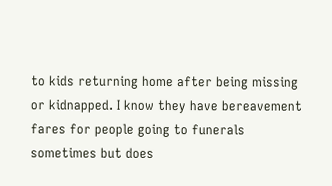to kids returning home after being missing or kidnapped. I know they have bereavement fares for people going to funerals sometimes but does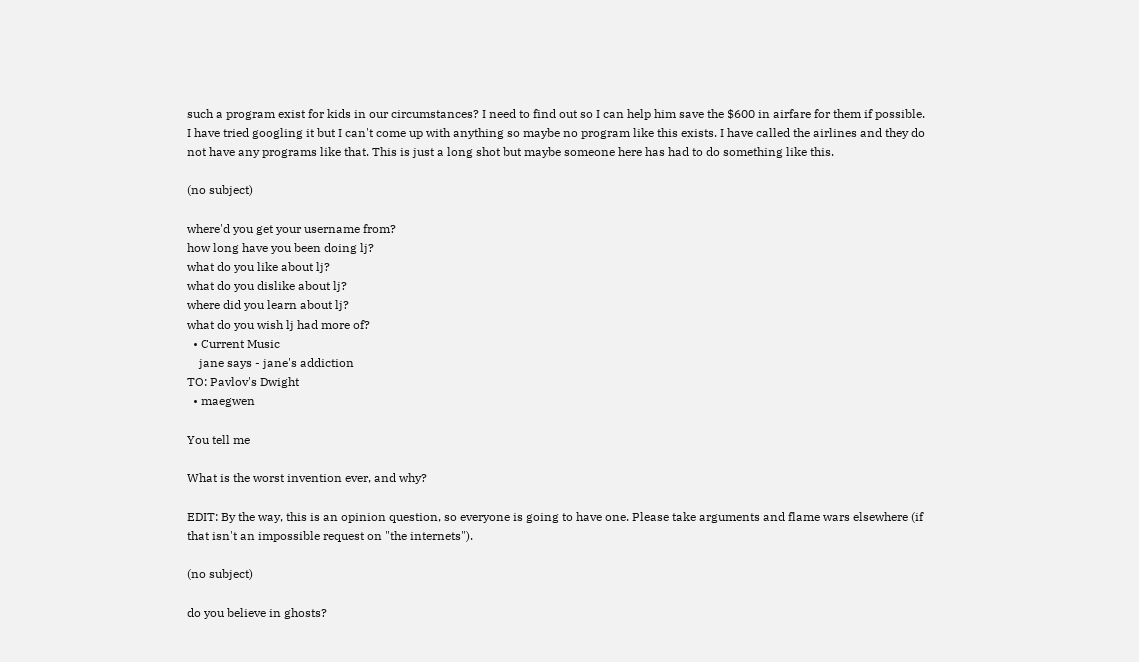such a program exist for kids in our circumstances? I need to find out so I can help him save the $600 in airfare for them if possible.
I have tried googling it but I can't come up with anything so maybe no program like this exists. I have called the airlines and they do not have any programs like that. This is just a long shot but maybe someone here has had to do something like this.

(no subject)

where'd you get your username from?
how long have you been doing lj?
what do you like about lj?
what do you dislike about lj?
where did you learn about lj?
what do you wish lj had more of?
  • Current Music
    jane says - jane's addiction
TO: Pavlov's Dwight
  • maegwen

You tell me

What is the worst invention ever, and why?

EDIT: By the way, this is an opinion question, so everyone is going to have one. Please take arguments and flame wars elsewhere (if that isn't an impossible request on "the internets").

(no subject)

do you believe in ghosts?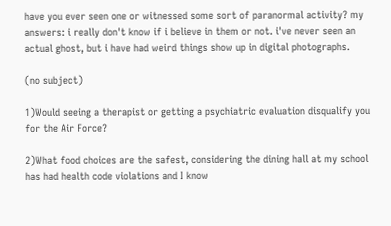have you ever seen one or witnessed some sort of paranormal activity? my answers: i really don't know if i believe in them or not. i've never seen an actual ghost, but i have had weird things show up in digital photographs.

(no subject)

1)Would seeing a therapist or getting a psychiatric evaluation disqualify you for the Air Force?

2)What food choices are the safest, considering the dining hall at my school has had health code violations and I know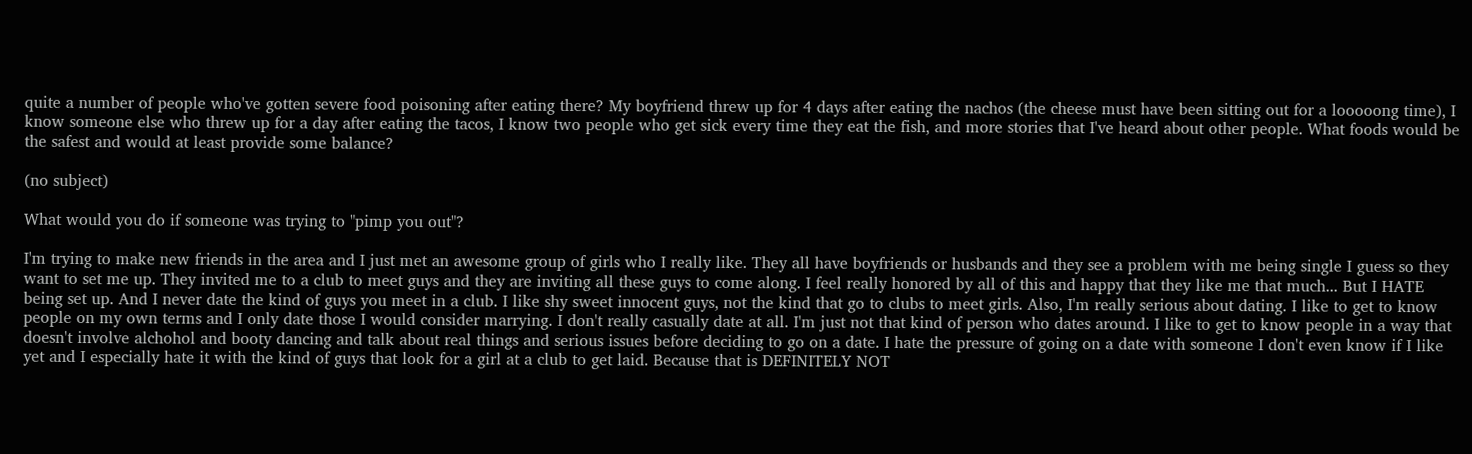quite a number of people who've gotten severe food poisoning after eating there? My boyfriend threw up for 4 days after eating the nachos (the cheese must have been sitting out for a looooong time), I know someone else who threw up for a day after eating the tacos, I know two people who get sick every time they eat the fish, and more stories that I've heard about other people. What foods would be the safest and would at least provide some balance?

(no subject)

What would you do if someone was trying to "pimp you out"?

I'm trying to make new friends in the area and I just met an awesome group of girls who I really like. They all have boyfriends or husbands and they see a problem with me being single I guess so they want to set me up. They invited me to a club to meet guys and they are inviting all these guys to come along. I feel really honored by all of this and happy that they like me that much... But I HATE being set up. And I never date the kind of guys you meet in a club. I like shy sweet innocent guys, not the kind that go to clubs to meet girls. Also, I'm really serious about dating. I like to get to know people on my own terms and I only date those I would consider marrying. I don't really casually date at all. I'm just not that kind of person who dates around. I like to get to know people in a way that doesn't involve alchohol and booty dancing and talk about real things and serious issues before deciding to go on a date. I hate the pressure of going on a date with someone I don't even know if I like yet and I especially hate it with the kind of guys that look for a girl at a club to get laid. Because that is DEFINITELY NOT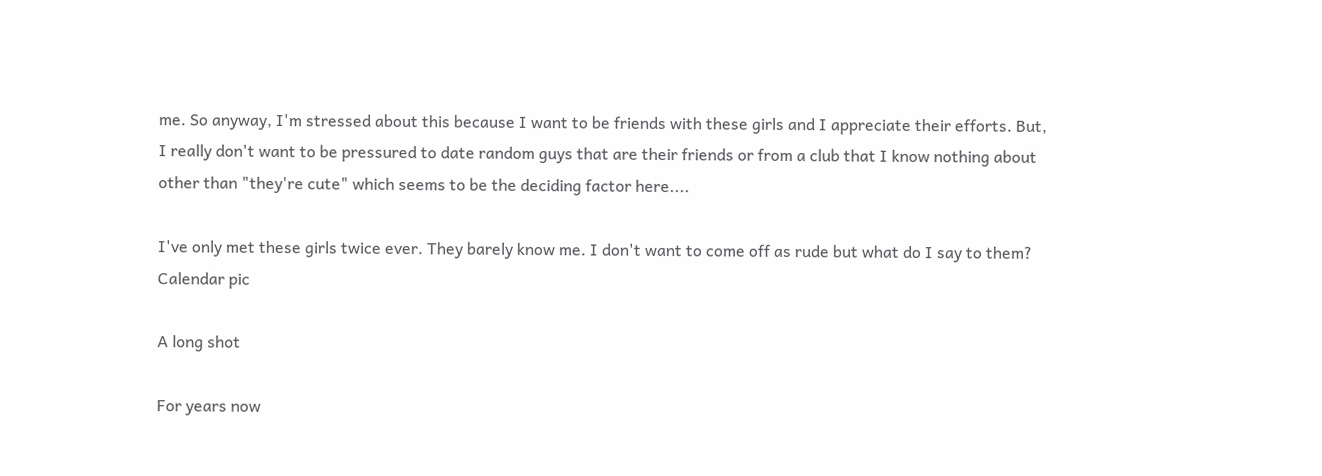me. So anyway, I'm stressed about this because I want to be friends with these girls and I appreciate their efforts. But, I really don't want to be pressured to date random guys that are their friends or from a club that I know nothing about other than "they're cute" which seems to be the deciding factor here....

I've only met these girls twice ever. They barely know me. I don't want to come off as rude but what do I say to them?
Calendar pic

A long shot

For years now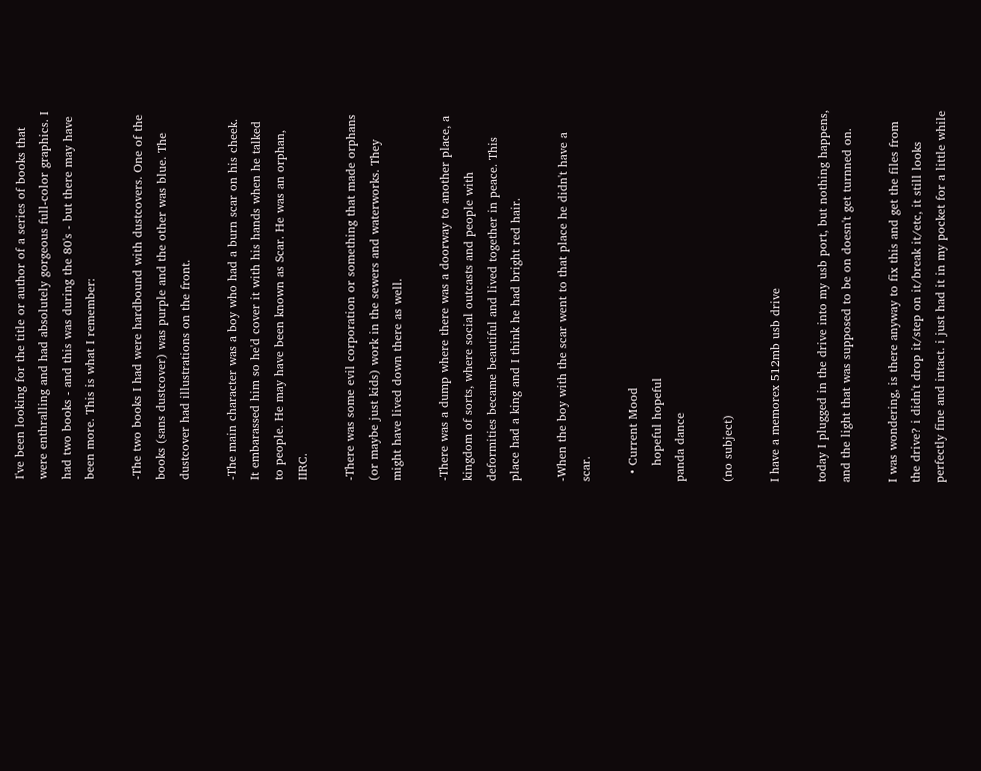I've been looking for the title or author of a series of books that were enthralling and had absolutely gorgeous full-color graphics. I had two books - and this was during the 80's - but there may have been more. This is what I remember:

-The two books I had were hardbound with dustcovers. One of the books (sans dustcover) was purple and the other was blue. The dustcover had illustrations on the front.

-The main character was a boy who had a burn scar on his cheek. It embarassed him so he'd cover it with his hands when he talked to people. He may have been known as Scar. He was an orphan, IIRC.

-There was some evil corporation or something that made orphans (or maybe just kids) work in the sewers and waterworks. They might have lived down there as well.

-There was a dump where there was a doorway to another place, a kingdom of sorts, where social outcasts and people with deformities became beautiful and lived together in peace. This place had a king and I think he had bright red hair.

-When the boy with the scar went to that place he didn't have a scar.

  • Current Mood
    hopeful hopeful
panda dance

(no subject)

I have a memorex 512mb usb drive

today I plugged in the drive into my usb port, but nothing happens, and the light that was supposed to be on doesn't get turnned on.

I was wondering, is there anyway to fix this and get the files from the drive? i didn't drop it/step on it/break it/etc, it still looks perfectly fine and intact. i just had it in my pocket for a little while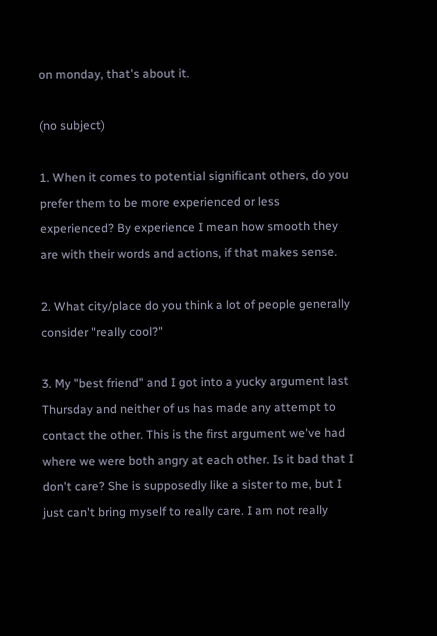on monday, that's about it.

(no subject)

1. When it comes to potential significant others, do you prefer them to be more experienced or less experienced? By experience I mean how smooth they are with their words and actions, if that makes sense.

2. What city/place do you think a lot of people generally consider "really cool?"

3. My "best friend" and I got into a yucky argument last Thursday and neither of us has made any attempt to contact the other. This is the first argument we've had where we were both angry at each other. Is it bad that I don't care? She is supposedly like a sister to me, but I just can't bring myself to really care. I am not really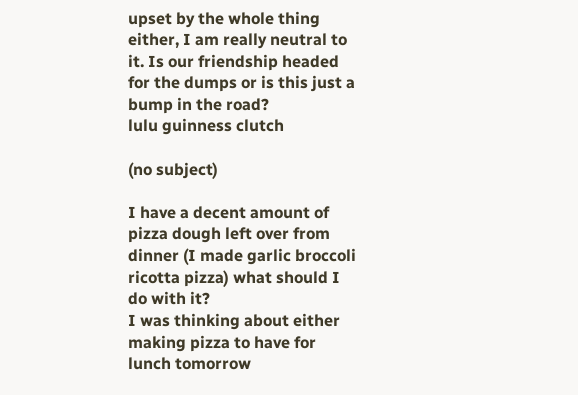upset by the whole thing either, I am really neutral to it. Is our friendship headed for the dumps or is this just a bump in the road?
lulu guinness clutch

(no subject)

I have a decent amount of pizza dough left over from dinner (I made garlic broccoli ricotta pizza) what should I do with it?
I was thinking about either making pizza to have for lunch tomorrow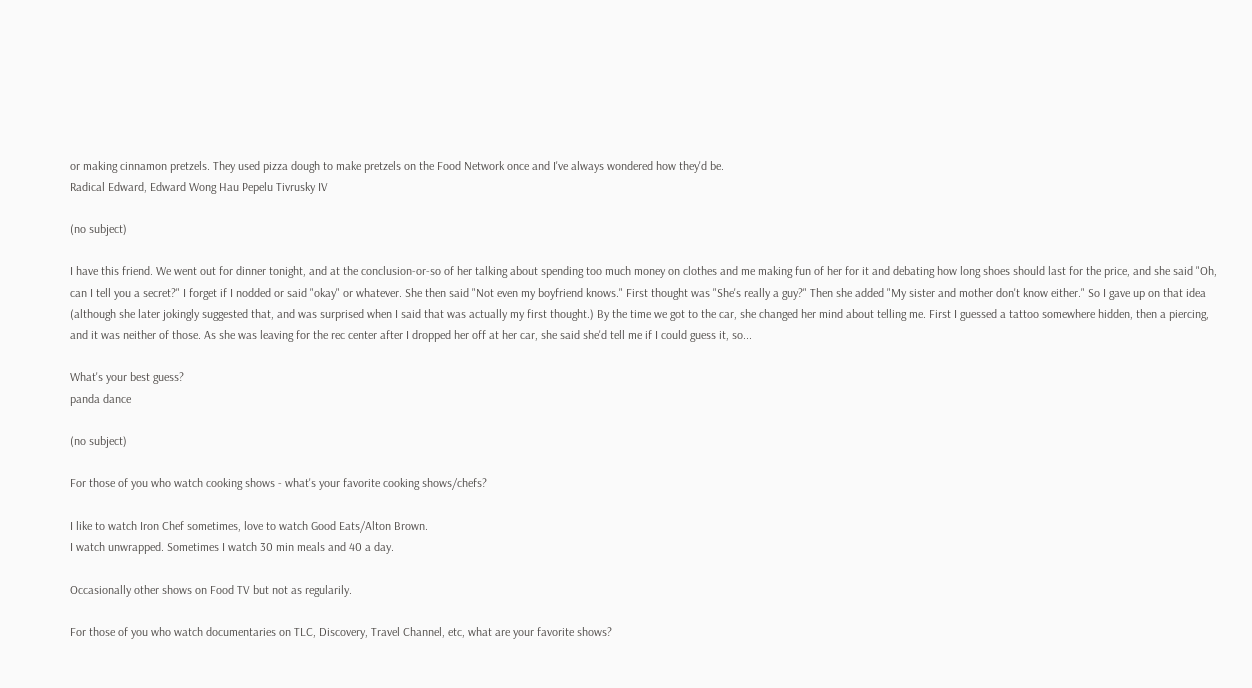or making cinnamon pretzels. They used pizza dough to make pretzels on the Food Network once and I've always wondered how they'd be.
Radical Edward, Edward Wong Hau Pepelu Tivrusky IV

(no subject)

I have this friend. We went out for dinner tonight, and at the conclusion-or-so of her talking about spending too much money on clothes and me making fun of her for it and debating how long shoes should last for the price, and she said "Oh, can I tell you a secret?" I forget if I nodded or said "okay" or whatever. She then said "Not even my boyfriend knows." First thought was "She's really a guy?" Then she added "My sister and mother don't know either." So I gave up on that idea (although she later jokingly suggested that, and was surprised when I said that was actually my first thought.) By the time we got to the car, she changed her mind about telling me. First I guessed a tattoo somewhere hidden, then a piercing, and it was neither of those. As she was leaving for the rec center after I dropped her off at her car, she said she'd tell me if I could guess it, so...

What's your best guess?
panda dance

(no subject)

For those of you who watch cooking shows - what's your favorite cooking shows/chefs?

I like to watch Iron Chef sometimes, love to watch Good Eats/Alton Brown.
I watch unwrapped. Sometimes I watch 30 min meals and 40 a day.

Occasionally other shows on Food TV but not as regularily.

For those of you who watch documentaries on TLC, Discovery, Travel Channel, etc, what are your favorite shows?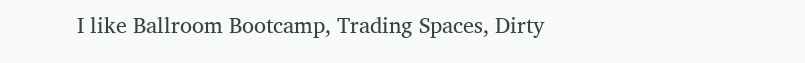I like Ballroom Bootcamp, Trading Spaces, Dirty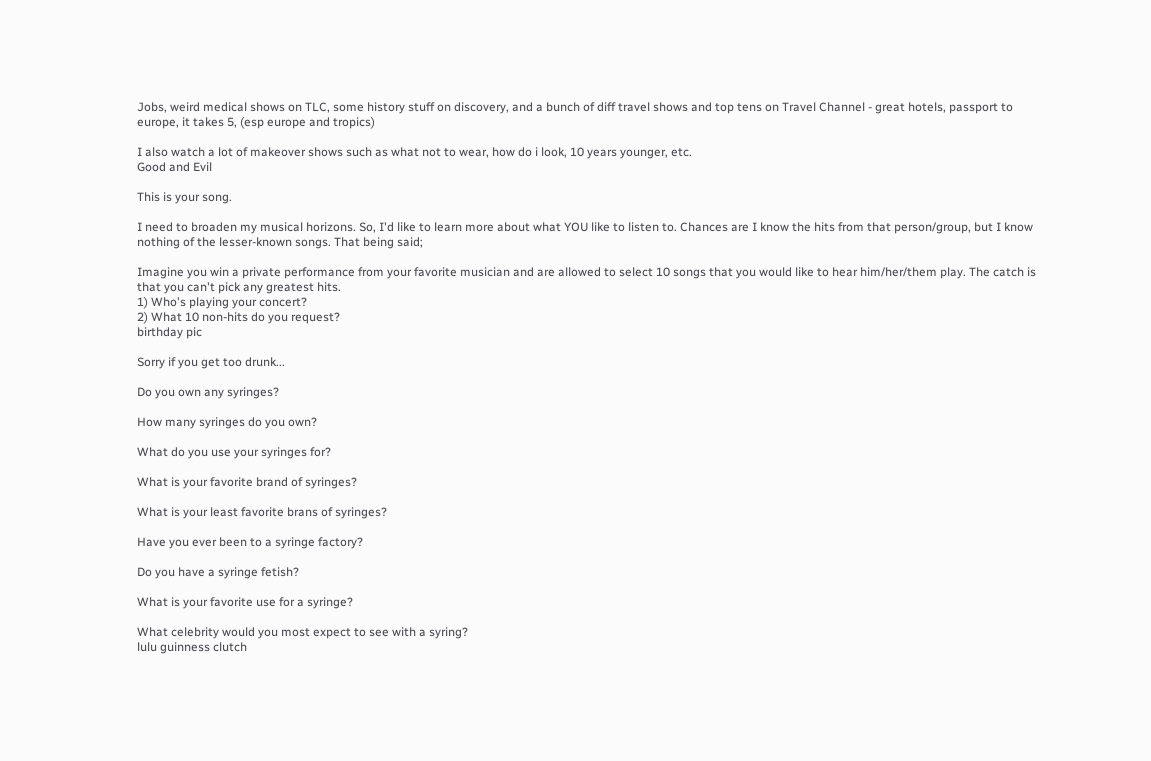Jobs, weird medical shows on TLC, some history stuff on discovery, and a bunch of diff travel shows and top tens on Travel Channel - great hotels, passport to europe, it takes 5, (esp europe and tropics)

I also watch a lot of makeover shows such as what not to wear, how do i look, 10 years younger, etc.
Good and Evil

This is your song.

I need to broaden my musical horizons. So, I'd like to learn more about what YOU like to listen to. Chances are I know the hits from that person/group, but I know nothing of the lesser-known songs. That being said;

Imagine you win a private performance from your favorite musician and are allowed to select 10 songs that you would like to hear him/her/them play. The catch is that you can't pick any greatest hits.
1) Who's playing your concert?
2) What 10 non-hits do you request?
birthday pic

Sorry if you get too drunk...

Do you own any syringes?

How many syringes do you own?

What do you use your syringes for?

What is your favorite brand of syringes?

What is your least favorite brans of syringes?

Have you ever been to a syringe factory?

Do you have a syringe fetish?

What is your favorite use for a syringe?

What celebrity would you most expect to see with a syring?
lulu guinness clutch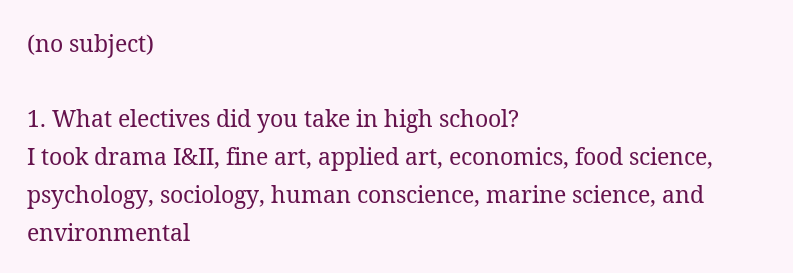(no subject)

1. What electives did you take in high school?
I took drama I&II, fine art, applied art, economics, food science, psychology, sociology, human conscience, marine science, and environmental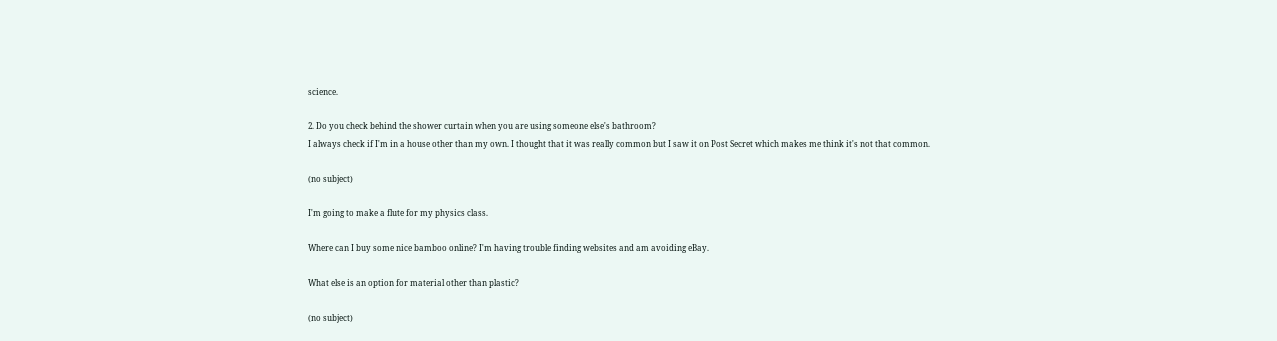science.

2. Do you check behind the shower curtain when you are using someone else's bathroom?
I always check if I'm in a house other than my own. I thought that it was really common but I saw it on Post Secret which makes me think it's not that common.

(no subject)

I'm going to make a flute for my physics class.

Where can I buy some nice bamboo online? I'm having trouble finding websites and am avoiding eBay.

What else is an option for material other than plastic?

(no subject)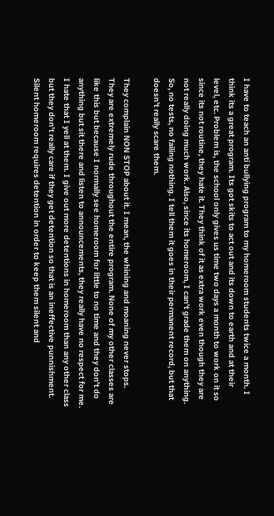I have to teach an anti bullying program to my homeroom students twice a month. I think its a great program. Its got skits to act out and its down to earth and at their level, etc. Problem is, the school only gives us time two days a month to work on it so since its not routine, they hate it. They think of it as extra work even though they are not really doing much work. Also, since its homeroom, I can't grade them on anything. So, no tests, no failing nothing. I tell them it goes in their permanent record, but that doesn't really scare them.

They complain NON STOP about it. I mean, the whining and moaning never stops. They are extremely rude throughout the entire program. None of my other classes are like this but because I normally see homeroom for little to no time and they don't do anything but sit there and listen to announcements, they really have no respect for me. I hate that I yell at them. I give out more detentions in homeroom than any other class but they don't really care if they get detention so that is an ineffective punnishment. Silent homeroom requires detention in order to keep them silent and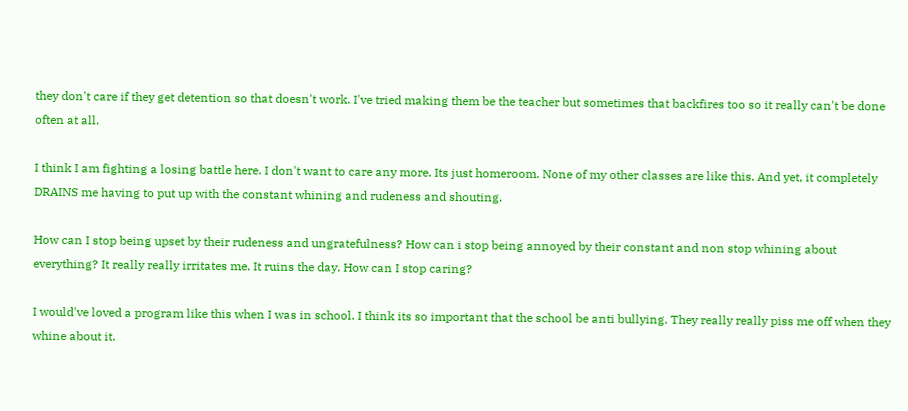they don't care if they get detention so that doesn't work. I've tried making them be the teacher but sometimes that backfires too so it really can't be done often at all.

I think I am fighting a losing battle here. I don't want to care any more. Its just homeroom. None of my other classes are like this. And yet, it completely DRAINS me having to put up with the constant whining and rudeness and shouting.

How can I stop being upset by their rudeness and ungratefulness? How can i stop being annoyed by their constant and non stop whining about everything? It really really irritates me. It ruins the day. How can I stop caring?

I would've loved a program like this when I was in school. I think its so important that the school be anti bullying. They really really piss me off when they whine about it.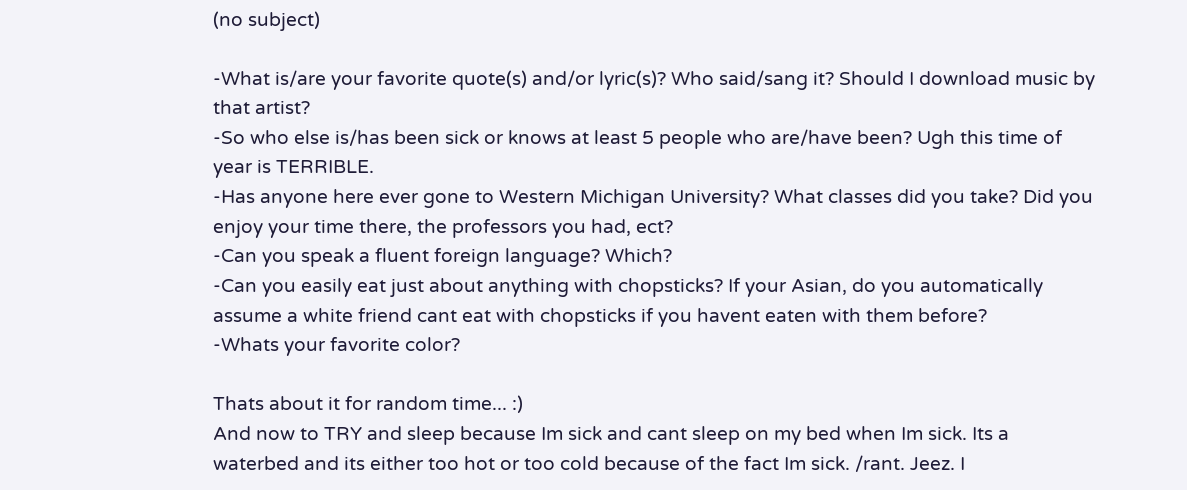(no subject)

-What is/are your favorite quote(s) and/or lyric(s)? Who said/sang it? Should I download music by that artist?
-So who else is/has been sick or knows at least 5 people who are/have been? Ugh this time of year is TERRIBLE.
-Has anyone here ever gone to Western Michigan University? What classes did you take? Did you enjoy your time there, the professors you had, ect?
-Can you speak a fluent foreign language? Which?
-Can you easily eat just about anything with chopsticks? If your Asian, do you automatically assume a white friend cant eat with chopsticks if you havent eaten with them before?
-Whats your favorite color?

Thats about it for random time... :)
And now to TRY and sleep because Im sick and cant sleep on my bed when Im sick. Its a waterbed and its either too hot or too cold because of the fact Im sick. /rant. Jeez. I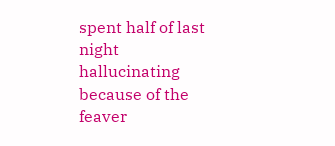spent half of last night hallucinating because of the feaver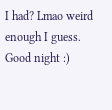I had? Lmao weird enough I guess. Good night :)